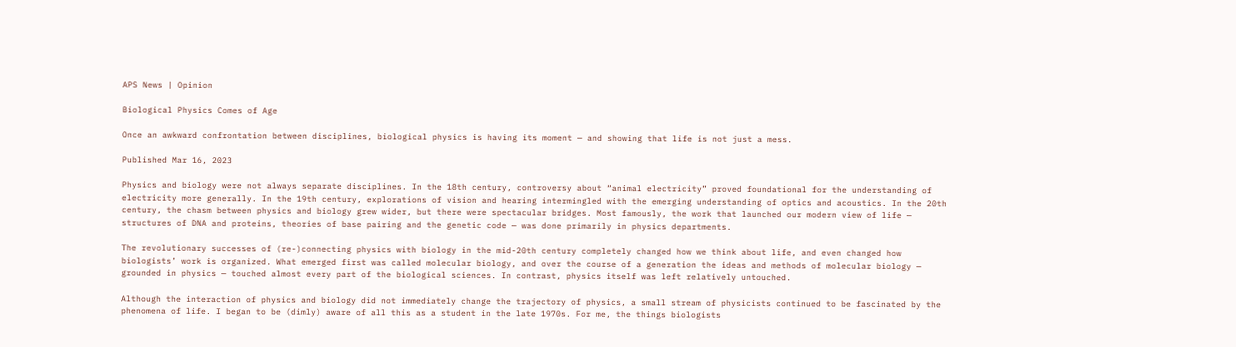APS News | Opinion

Biological Physics Comes of Age

Once an awkward confrontation between disciplines, biological physics is having its moment — and showing that life is not just a mess.

Published Mar 16, 2023

Physics and biology were not always separate disciplines. In the 18th century, controversy about “animal electricity” proved foundational for the understanding of electricity more generally. In the 19th century, explorations of vision and hearing intermingled with the emerging understanding of optics and acoustics. In the 20th century, the chasm between physics and biology grew wider, but there were spectacular bridges. Most famously, the work that launched our modern view of life — structures of DNA and proteins, theories of base pairing and the genetic code — was done primarily in physics departments.

The revolutionary successes of (re-)connecting physics with biology in the mid-20th century completely changed how we think about life, and even changed how biologists’ work is organized. What emerged first was called molecular biology, and over the course of a generation the ideas and methods of molecular biology — grounded in physics — touched almost every part of the biological sciences. In contrast, physics itself was left relatively untouched.

Although the interaction of physics and biology did not immediately change the trajectory of physics, a small stream of physicists continued to be fascinated by the phenomena of life. I began to be (dimly) aware of all this as a student in the late 1970s. For me, the things biologists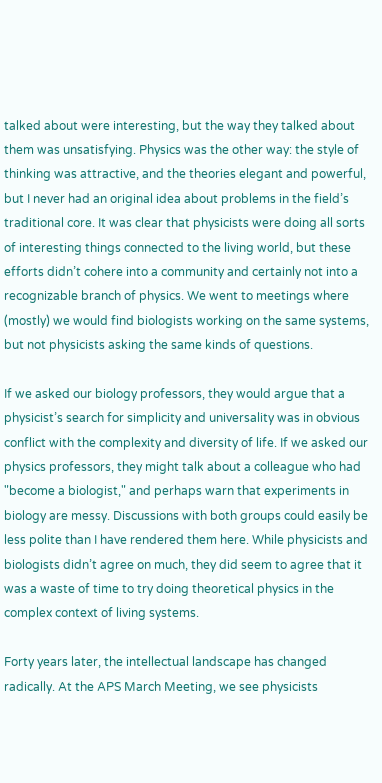talked about were interesting, but the way they talked about them was unsatisfying. Physics was the other way: the style of thinking was attractive, and the theories elegant and powerful, but I never had an original idea about problems in the field’s traditional core. It was clear that physicists were doing all sorts of interesting things connected to the living world, but these efforts didn’t cohere into a community and certainly not into a recognizable branch of physics. We went to meetings where (mostly) we would find biologists working on the same systems, but not physicists asking the same kinds of questions.

If we asked our biology professors, they would argue that a physicist’s search for simplicity and universality was in obvious conflict with the complexity and diversity of life. If we asked our physics professors, they might talk about a colleague who had "become a biologist," and perhaps warn that experiments in biology are messy. Discussions with both groups could easily be less polite than I have rendered them here. While physicists and biologists didn’t agree on much, they did seem to agree that it was a waste of time to try doing theoretical physics in the complex context of living systems.

Forty years later, the intellectual landscape has changed radically. At the APS March Meeting, we see physicists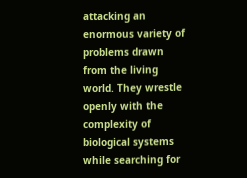attacking an enormous variety of problems drawn from the living world. They wrestle openly with the complexity of biological systems while searching for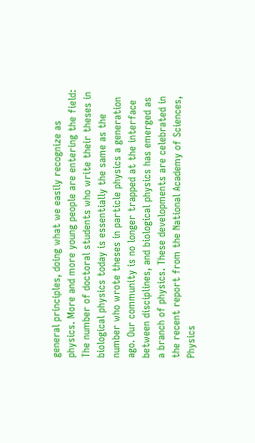general principles, doing what we easily recognize as physics. More and more young people are entering the field: The number of doctoral students who write their theses in biological physics today is essentially the same as the number who wrote theses in particle physics a generation ago. Our community is no longer trapped at the interface between disciplines, and biological physics has emerged as a branch of physics. These developments are celebrated in the recent report from the National Academy of Sciences, Physics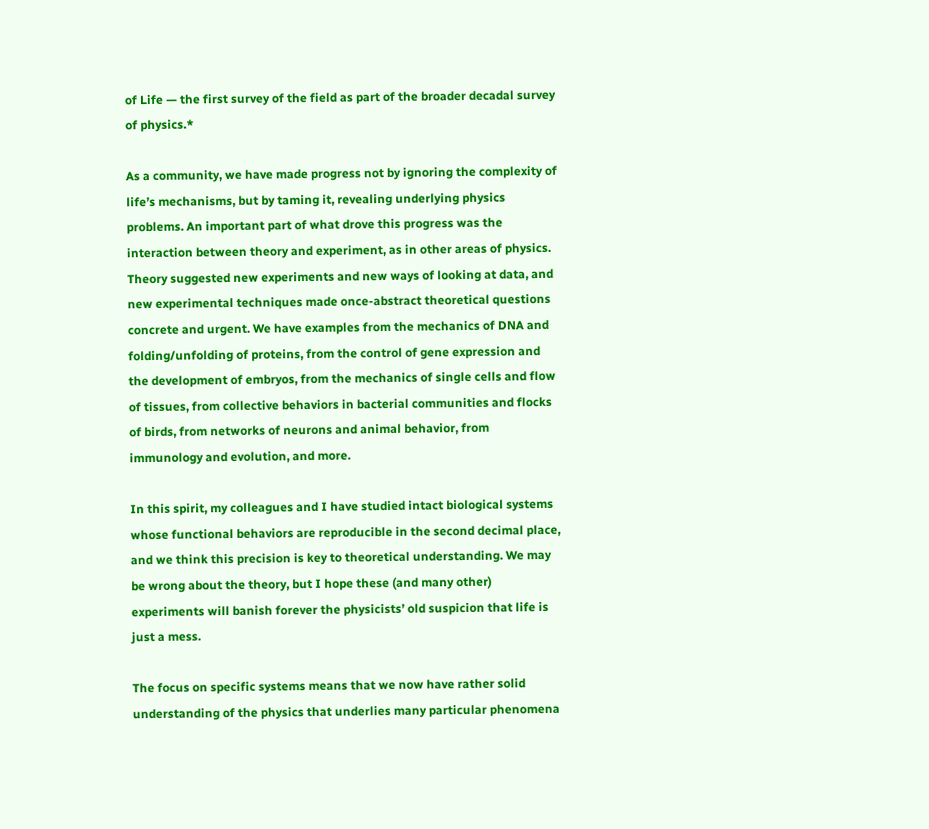of Life — the first survey of the field as part of the broader decadal survey of physics.*

As a community, we have made progress not by ignoring the complexity of life’s mechanisms, but by taming it, revealing underlying physics problems. An important part of what drove this progress was the interaction between theory and experiment, as in other areas of physics. Theory suggested new experiments and new ways of looking at data, and new experimental techniques made once-abstract theoretical questions concrete and urgent. We have examples from the mechanics of DNA and folding/unfolding of proteins, from the control of gene expression and the development of embryos, from the mechanics of single cells and flow of tissues, from collective behaviors in bacterial communities and flocks of birds, from networks of neurons and animal behavior, from immunology and evolution, and more.

In this spirit, my colleagues and I have studied intact biological systems whose functional behaviors are reproducible in the second decimal place, and we think this precision is key to theoretical understanding. We may be wrong about the theory, but I hope these (and many other) experiments will banish forever the physicists’ old suspicion that life is just a mess.

The focus on specific systems means that we now have rather solid understanding of the physics that underlies many particular phenomena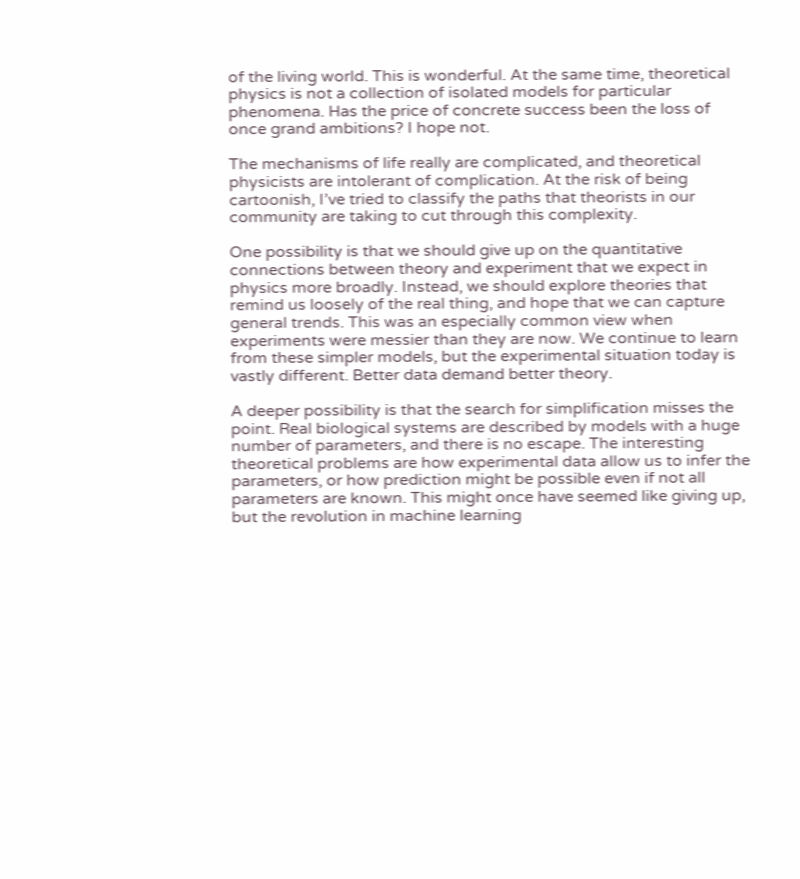of the living world. This is wonderful. At the same time, theoretical physics is not a collection of isolated models for particular phenomena. Has the price of concrete success been the loss of once grand ambitions? I hope not.

The mechanisms of life really are complicated, and theoretical physicists are intolerant of complication. At the risk of being cartoonish, I’ve tried to classify the paths that theorists in our community are taking to cut through this complexity.

One possibility is that we should give up on the quantitative connections between theory and experiment that we expect in physics more broadly. Instead, we should explore theories that remind us loosely of the real thing, and hope that we can capture general trends. This was an especially common view when experiments were messier than they are now. We continue to learn from these simpler models, but the experimental situation today is vastly different. Better data demand better theory.

A deeper possibility is that the search for simplification misses the point. Real biological systems are described by models with a huge number of parameters, and there is no escape. The interesting theoretical problems are how experimental data allow us to infer the parameters, or how prediction might be possible even if not all parameters are known. This might once have seemed like giving up, but the revolution in machine learning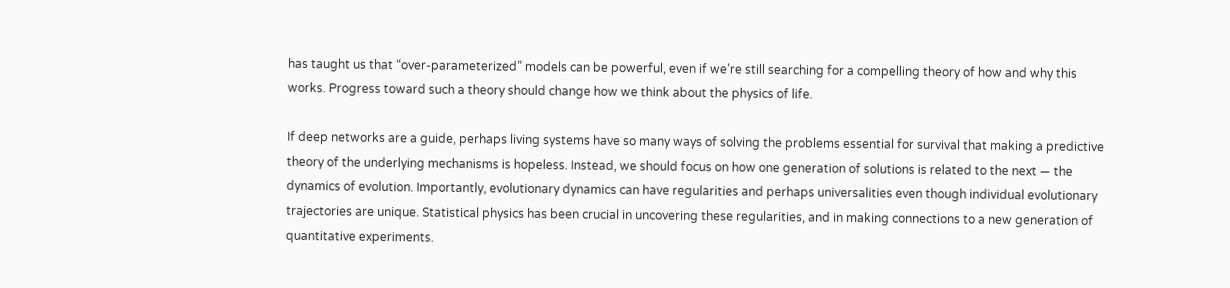has taught us that “over-parameterized” models can be powerful, even if we’re still searching for a compelling theory of how and why this works. Progress toward such a theory should change how we think about the physics of life.

If deep networks are a guide, perhaps living systems have so many ways of solving the problems essential for survival that making a predictive theory of the underlying mechanisms is hopeless. Instead, we should focus on how one generation of solutions is related to the next — the dynamics of evolution. Importantly, evolutionary dynamics can have regularities and perhaps universalities even though individual evolutionary trajectories are unique. Statistical physics has been crucial in uncovering these regularities, and in making connections to a new generation of quantitative experiments.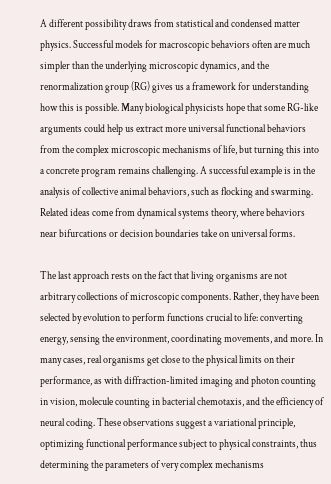A different possibility draws from statistical and condensed matter physics. Successful models for macroscopic behaviors often are much simpler than the underlying microscopic dynamics, and the renormalization group (RG) gives us a framework for understanding how this is possible. Many biological physicists hope that some RG-like arguments could help us extract more universal functional behaviors from the complex microscopic mechanisms of life, but turning this into a concrete program remains challenging. A successful example is in the analysis of collective animal behaviors, such as flocking and swarming. Related ideas come from dynamical systems theory, where behaviors near bifurcations or decision boundaries take on universal forms.

The last approach rests on the fact that living organisms are not arbitrary collections of microscopic components. Rather, they have been selected by evolution to perform functions crucial to life: converting energy, sensing the environment, coordinating movements, and more. In many cases, real organisms get close to the physical limits on their performance, as with diffraction-limited imaging and photon counting in vision, molecule counting in bacterial chemotaxis, and the efficiency of neural coding. These observations suggest a variational principle, optimizing functional performance subject to physical constraints, thus determining the parameters of very complex mechanisms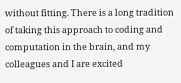without fitting. There is a long tradition of taking this approach to coding and computation in the brain, and my colleagues and I are excited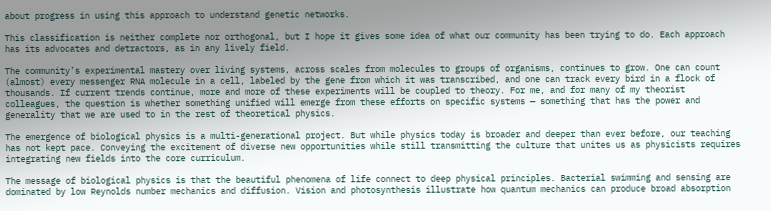about progress in using this approach to understand genetic networks.

This classification is neither complete nor orthogonal, but I hope it gives some idea of what our community has been trying to do. Each approach has its advocates and detractors, as in any lively field.

The community’s experimental mastery over living systems, across scales from molecules to groups of organisms, continues to grow. One can count (almost) every messenger RNA molecule in a cell, labeled by the gene from which it was transcribed, and one can track every bird in a flock of thousands. If current trends continue, more and more of these experiments will be coupled to theory. For me, and for many of my theorist colleagues, the question is whether something unified will emerge from these efforts on specific systems — something that has the power and generality that we are used to in the rest of theoretical physics.

The emergence of biological physics is a multi-generational project. But while physics today is broader and deeper than ever before, our teaching has not kept pace. Conveying the excitement of diverse new opportunities while still transmitting the culture that unites us as physicists requires integrating new fields into the core curriculum.

The message of biological physics is that the beautiful phenomena of life connect to deep physical principles. Bacterial swimming and sensing are dominated by low Reynolds number mechanics and diffusion. Vision and photosynthesis illustrate how quantum mechanics can produce broad absorption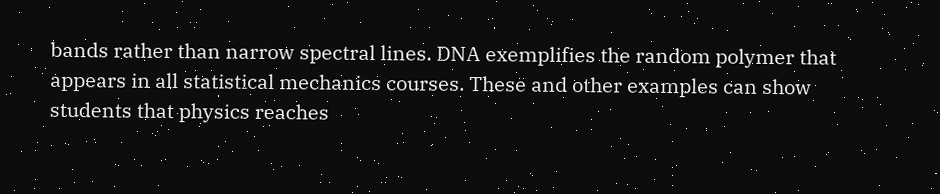bands rather than narrow spectral lines. DNA exemplifies the random polymer that appears in all statistical mechanics courses. These and other examples can show students that physics reaches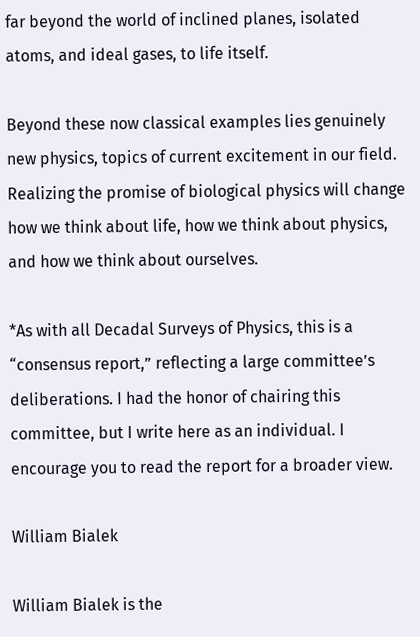far beyond the world of inclined planes, isolated atoms, and ideal gases, to life itself.

Beyond these now classical examples lies genuinely new physics, topics of current excitement in our field. Realizing the promise of biological physics will change how we think about life, how we think about physics, and how we think about ourselves.

*As with all Decadal Surveys of Physics, this is a “consensus report,” reflecting a large committee’s deliberations. I had the honor of chairing this committee, but I write here as an individual. I encourage you to read the report for a broader view.

William Bialek

William Bialek is the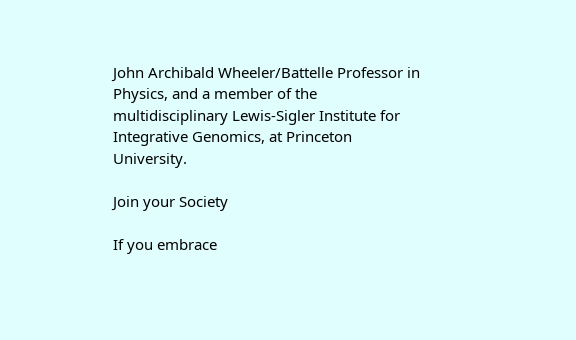John Archibald Wheeler/Battelle Professor in Physics, and a member of the multidisciplinary Lewis-Sigler Institute for Integrative Genomics, at Princeton University.

Join your Society

If you embrace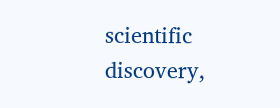scientific discovery,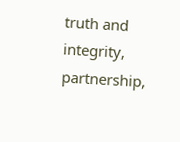truth and integrity, partnership,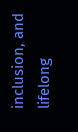inclusion, and lifelong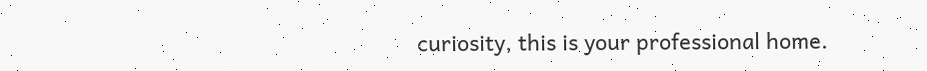curiosity, this is your professional home.